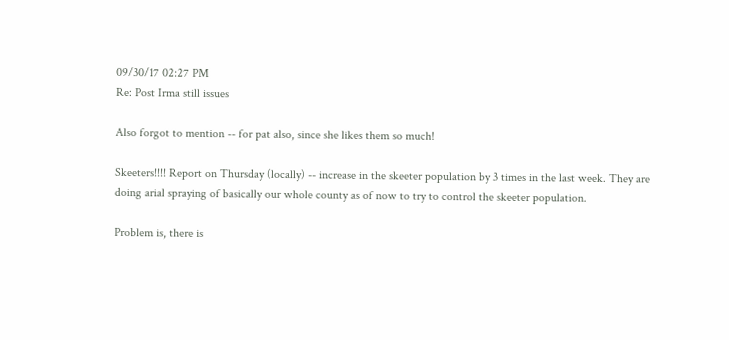09/30/17 02:27 PM
Re: Post Irma still issues

Also forgot to mention -- for pat also, since she likes them so much!

Skeeters!!!! Report on Thursday (locally) -- increase in the skeeter population by 3 times in the last week. They are doing arial spraying of basically our whole county as of now to try to control the skeeter population.

Problem is, there is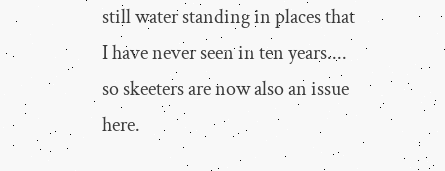still water standing in places that I have never seen in ten years.... so skeeters are now also an issue here.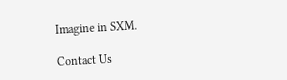Imagine in SXM.

Contact Us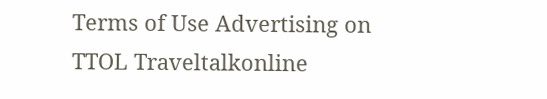Terms of Use Advertising on TTOL Traveltalkonline